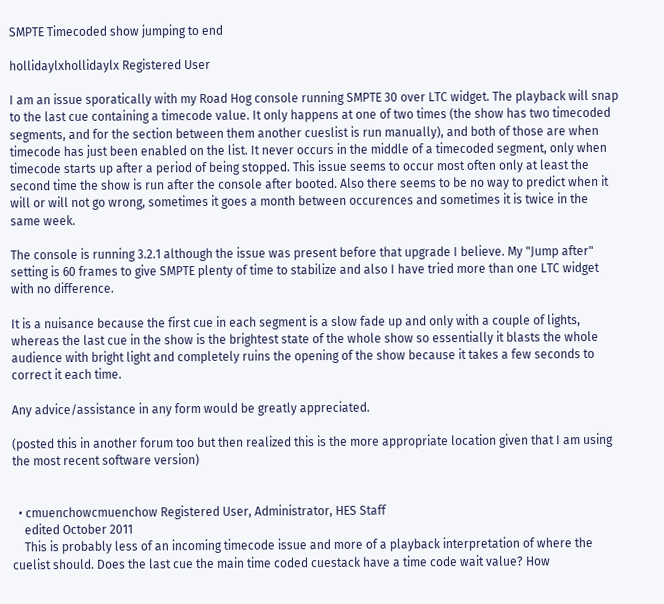SMPTE Timecoded show jumping to end

hollidaylxhollidaylx Registered User

I am an issue sporatically with my Road Hog console running SMPTE 30 over LTC widget. The playback will snap to the last cue containing a timecode value. It only happens at one of two times (the show has two timecoded segments, and for the section between them another cueslist is run manually), and both of those are when timecode has just been enabled on the list. It never occurs in the middle of a timecoded segment, only when timecode starts up after a period of being stopped. This issue seems to occur most often only at least the second time the show is run after the console after booted. Also there seems to be no way to predict when it will or will not go wrong, sometimes it goes a month between occurences and sometimes it is twice in the same week.

The console is running 3.2.1 although the issue was present before that upgrade I believe. My "Jump after" setting is 60 frames to give SMPTE plenty of time to stabilize and also I have tried more than one LTC widget with no difference.

It is a nuisance because the first cue in each segment is a slow fade up and only with a couple of lights, whereas the last cue in the show is the brightest state of the whole show so essentially it blasts the whole audience with bright light and completely ruins the opening of the show because it takes a few seconds to correct it each time.

Any advice/assistance in any form would be greatly appreciated.

(posted this in another forum too but then realized this is the more appropriate location given that I am using the most recent software version)


  • cmuenchowcmuenchow Registered User, Administrator, HES Staff
    edited October 2011
    This is probably less of an incoming timecode issue and more of a playback interpretation of where the cuelist should. Does the last cue the main time coded cuestack have a time code wait value? How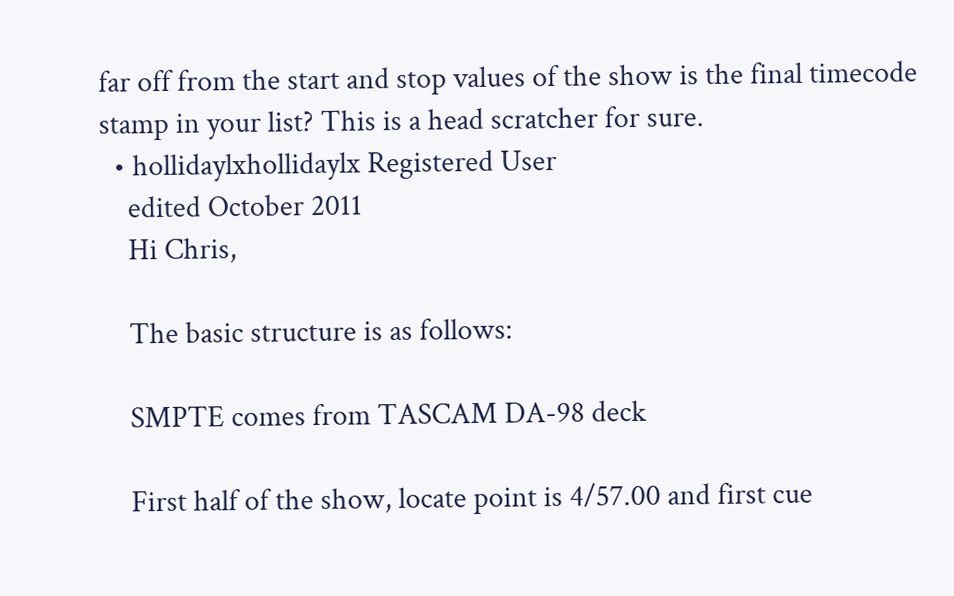far off from the start and stop values of the show is the final timecode stamp in your list? This is a head scratcher for sure.
  • hollidaylxhollidaylx Registered User
    edited October 2011
    Hi Chris,

    The basic structure is as follows:

    SMPTE comes from TASCAM DA-98 deck

    First half of the show, locate point is 4/57.00 and first cue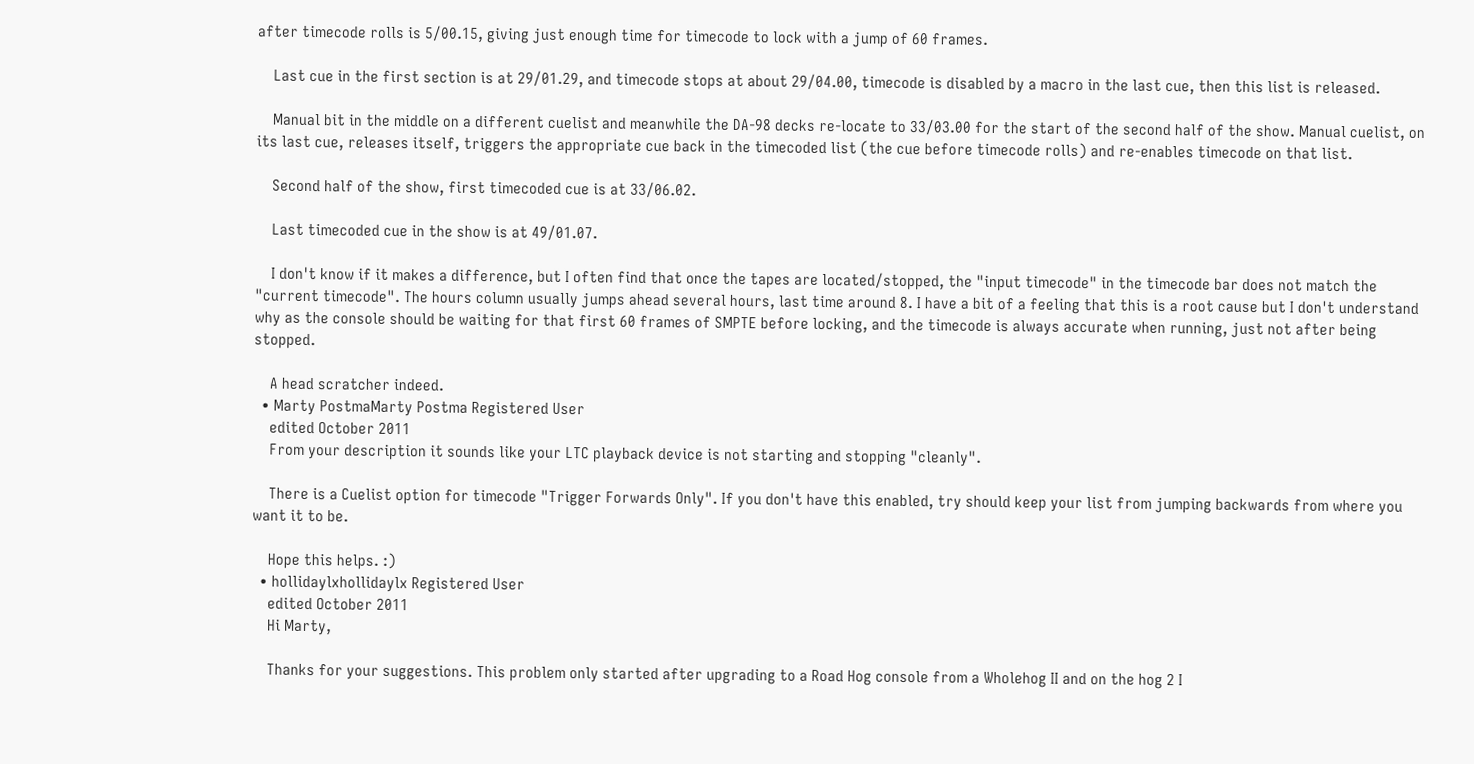after timecode rolls is 5/00.15, giving just enough time for timecode to lock with a jump of 60 frames.

    Last cue in the first section is at 29/01.29, and timecode stops at about 29/04.00, timecode is disabled by a macro in the last cue, then this list is released.

    Manual bit in the middle on a different cuelist and meanwhile the DA-98 decks re-locate to 33/03.00 for the start of the second half of the show. Manual cuelist, on its last cue, releases itself, triggers the appropriate cue back in the timecoded list (the cue before timecode rolls) and re-enables timecode on that list.

    Second half of the show, first timecoded cue is at 33/06.02.

    Last timecoded cue in the show is at 49/01.07.

    I don't know if it makes a difference, but I often find that once the tapes are located/stopped, the "input timecode" in the timecode bar does not match the "current timecode". The hours column usually jumps ahead several hours, last time around 8. I have a bit of a feeling that this is a root cause but I don't understand why as the console should be waiting for that first 60 frames of SMPTE before locking, and the timecode is always accurate when running, just not after being stopped.

    A head scratcher indeed.
  • Marty PostmaMarty Postma Registered User
    edited October 2011
    From your description it sounds like your LTC playback device is not starting and stopping "cleanly".

    There is a Cuelist option for timecode "Trigger Forwards Only". If you don't have this enabled, try should keep your list from jumping backwards from where you want it to be.

    Hope this helps. :)
  • hollidaylxhollidaylx Registered User
    edited October 2011
    Hi Marty,

    Thanks for your suggestions. This problem only started after upgrading to a Road Hog console from a Wholehog II and on the hog 2 I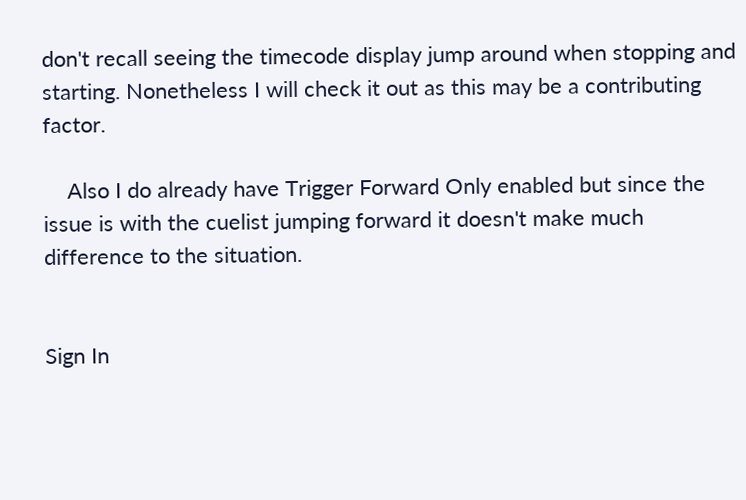don't recall seeing the timecode display jump around when stopping and starting. Nonetheless I will check it out as this may be a contributing factor.

    Also I do already have Trigger Forward Only enabled but since the issue is with the cuelist jumping forward it doesn't make much difference to the situation.


Sign In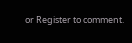or Register to comment.